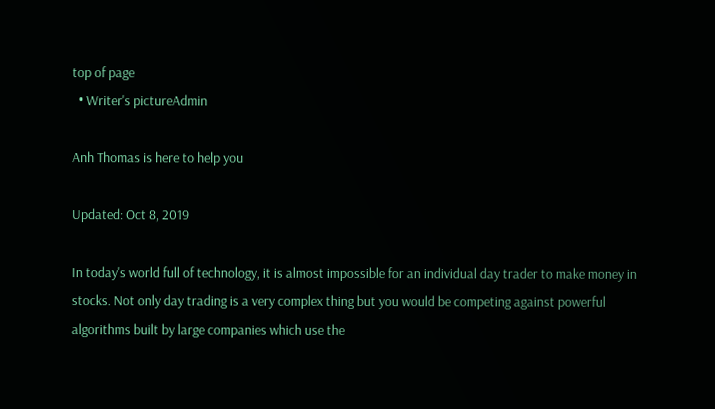top of page
  • Writer's pictureAdmin

Anh Thomas is here to help you

Updated: Oct 8, 2019

In today's world full of technology, it is almost impossible for an individual day trader to make money in stocks. Not only day trading is a very complex thing but you would be competing against powerful algorithms built by large companies which use the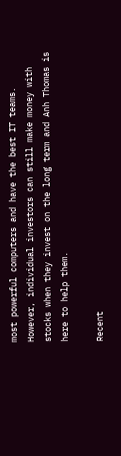most powerful computers and have the best IT teams. However, individual investors can still make money with stocks when they invest on the long term and Anh Thomas is here to help them.

Recent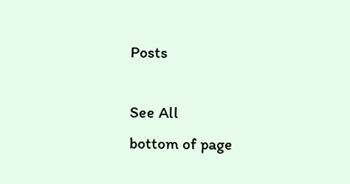Posts

See All
bottom of page